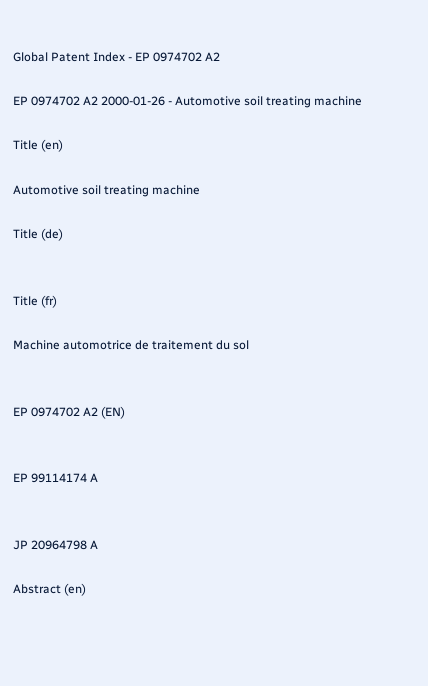Global Patent Index - EP 0974702 A2

EP 0974702 A2 2000-01-26 - Automotive soil treating machine

Title (en)

Automotive soil treating machine

Title (de)


Title (fr)

Machine automotrice de traitement du sol


EP 0974702 A2 (EN)


EP 99114174 A


JP 20964798 A

Abstract (en)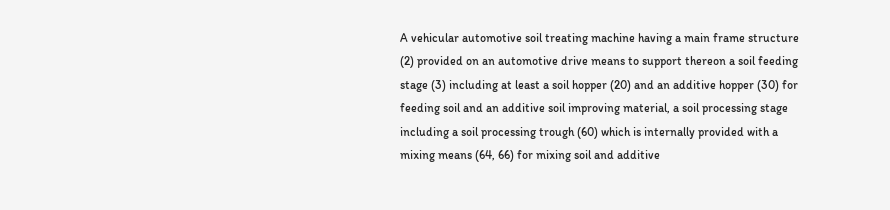A vehicular automotive soil treating machine having a main frame structure (2) provided on an automotive drive means to support thereon a soil feeding stage (3) including at least a soil hopper (20) and an additive hopper (30) for feeding soil and an additive soil improving material, a soil processing stage including a soil processing trough (60) which is internally provided with a mixing means (64, 66) for mixing soil and additive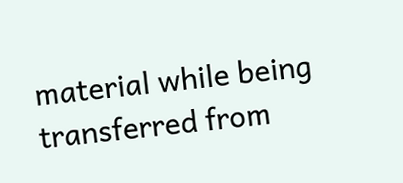material while being transferred from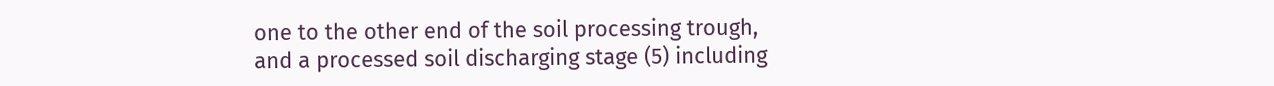one to the other end of the soil processing trough, and a processed soil discharging stage (5) including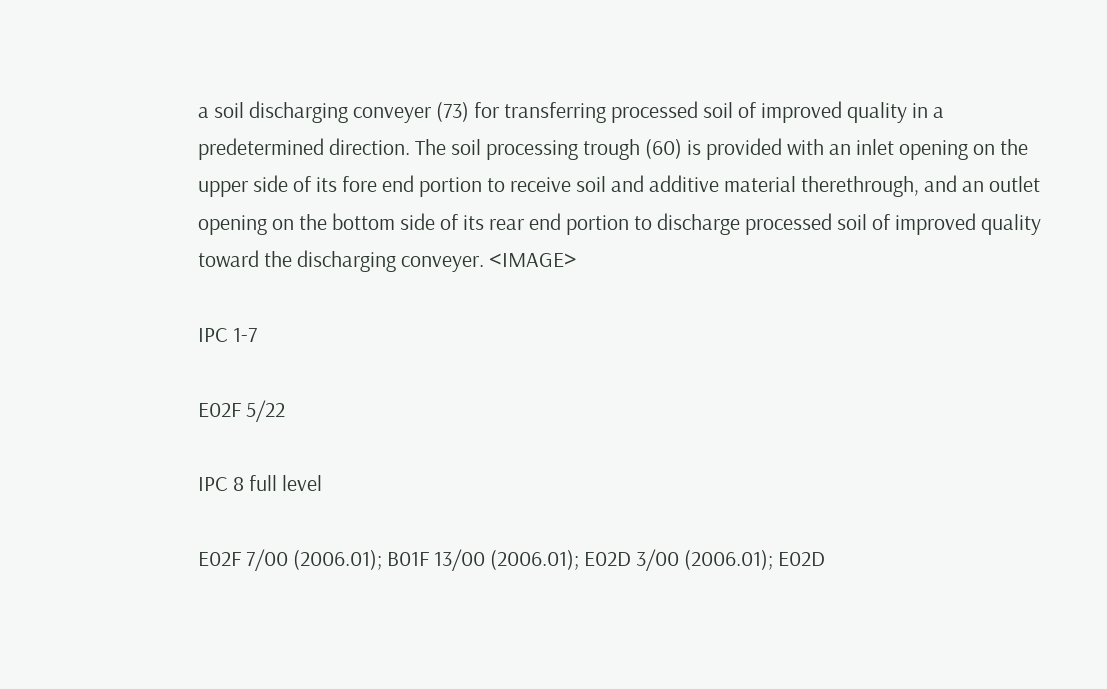a soil discharging conveyer (73) for transferring processed soil of improved quality in a predetermined direction. The soil processing trough (60) is provided with an inlet opening on the upper side of its fore end portion to receive soil and additive material therethrough, and an outlet opening on the bottom side of its rear end portion to discharge processed soil of improved quality toward the discharging conveyer. <IMAGE>

IPC 1-7

E02F 5/22

IPC 8 full level

E02F 7/00 (2006.01); B01F 13/00 (2006.01); E02D 3/00 (2006.01); E02D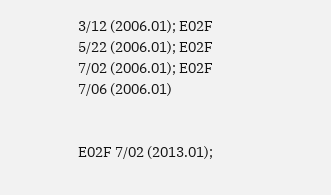3/12 (2006.01); E02F 5/22 (2006.01); E02F 7/02 (2006.01); E02F 7/06 (2006.01)


E02F 7/02 (2013.01);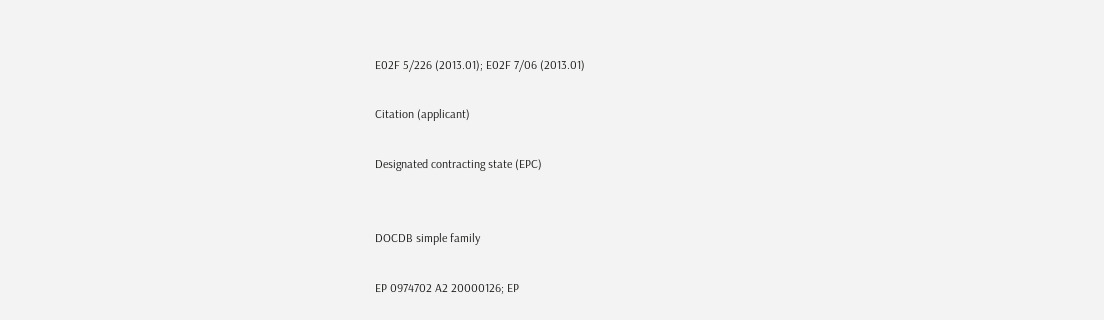E02F 5/226 (2013.01); E02F 7/06 (2013.01)

Citation (applicant)

Designated contracting state (EPC)


DOCDB simple family

EP 0974702 A2 20000126; EP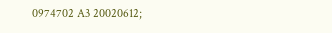0974702 A3 20020612;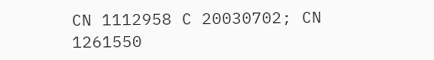CN 1112958 C 20030702; CN 1261550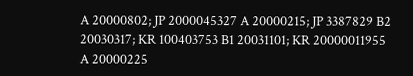A 20000802; JP 2000045327 A 20000215; JP 3387829 B2 20030317; KR 100403753 B1 20031101; KR 20000011955 A 20000225